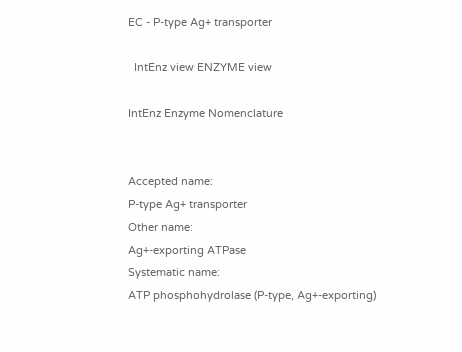EC - P-type Ag+ transporter

  IntEnz view ENZYME view

IntEnz Enzyme Nomenclature


Accepted name:
P-type Ag+ transporter
Other name:
Ag+-exporting ATPase
Systematic name:
ATP phosphohydrolase (P-type, Ag+-exporting)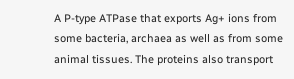A P-type ATPase that exports Ag+ ions from some bacteria, archaea as well as from some animal tissues. The proteins also transport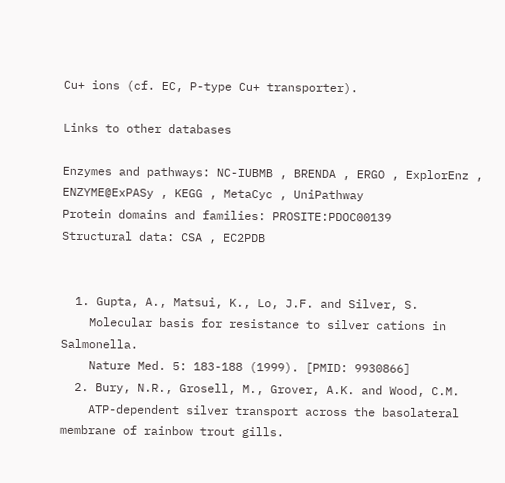Cu+ ions (cf. EC, P-type Cu+ transporter).

Links to other databases

Enzymes and pathways: NC-IUBMB , BRENDA , ERGO , ExplorEnz , ENZYME@ExPASy , KEGG , MetaCyc , UniPathway
Protein domains and families: PROSITE:PDOC00139
Structural data: CSA , EC2PDB


  1. Gupta, A., Matsui, K., Lo, J.F. and Silver, S.
    Molecular basis for resistance to silver cations in Salmonella.
    Nature Med. 5: 183-188 (1999). [PMID: 9930866]
  2. Bury, N.R., Grosell, M., Grover, A.K. and Wood, C.M.
    ATP-dependent silver transport across the basolateral membrane of rainbow trout gills.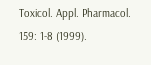Toxicol. Appl. Pharmacol. 159: 1-8 (1999).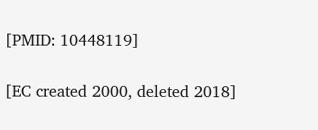[PMID: 10448119]

[EC created 2000, deleted 2018]